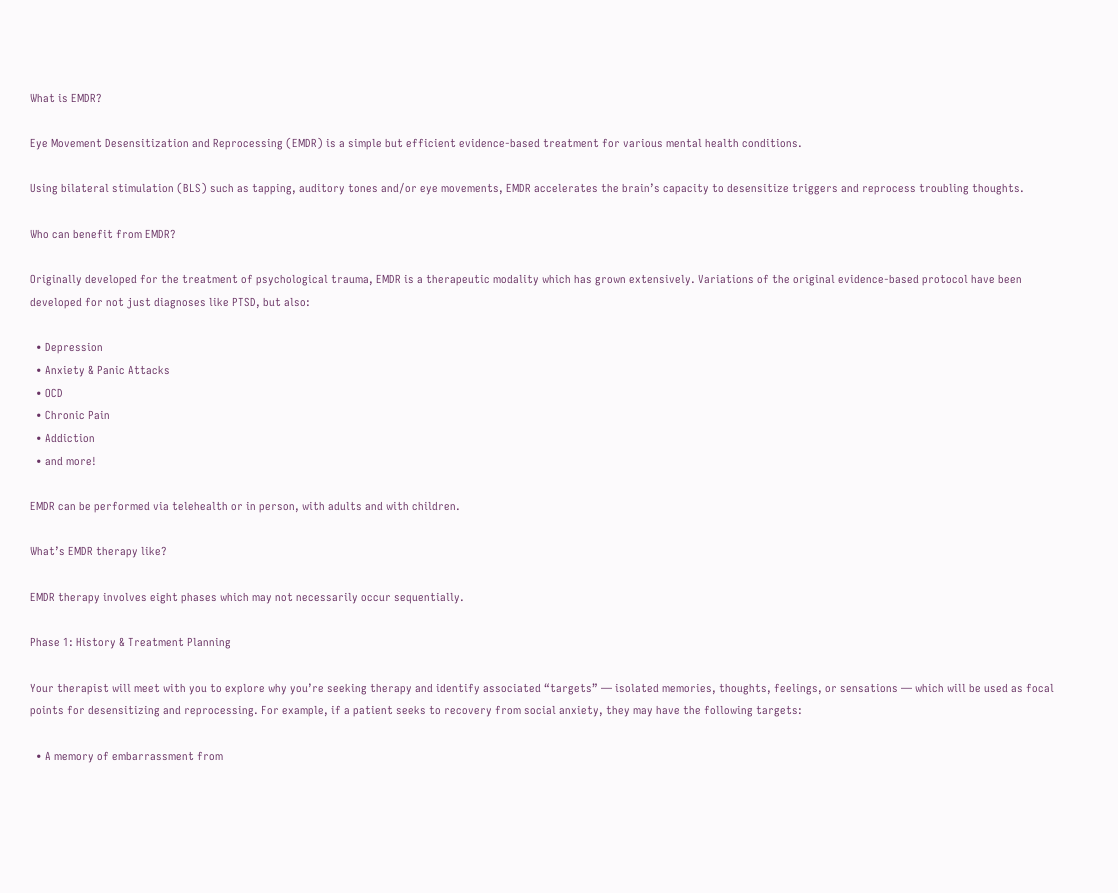What is EMDR?

Eye Movement Desensitization and Reprocessing (EMDR) is a simple but efficient evidence-based treatment for various mental health conditions.

Using bilateral stimulation (BLS) such as tapping, auditory tones and/or eye movements, EMDR accelerates the brain’s capacity to desensitize triggers and reprocess troubling thoughts.

Who can benefit from EMDR?

Originally developed for the treatment of psychological trauma, EMDR is a therapeutic modality which has grown extensively. Variations of the original evidence-based protocol have been developed for not just diagnoses like PTSD, but also:

  • Depression
  • Anxiety & Panic Attacks
  • OCD
  • Chronic Pain
  • Addiction
  • and more!

EMDR can be performed via telehealth or in person, with adults and with children.

What’s EMDR therapy like?

EMDR therapy involves eight phases which may not necessarily occur sequentially.

Phase 1: History & Treatment Planning

Your therapist will meet with you to explore why you’re seeking therapy and identify associated “targets” — isolated memories, thoughts, feelings, or sensations — which will be used as focal points for desensitizing and reprocessing. For example, if a patient seeks to recovery from social anxiety, they may have the following targets:

  • A memory of embarrassment from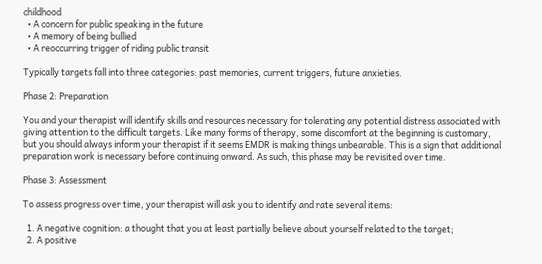childhood
  • A concern for public speaking in the future
  • A memory of being bullied
  • A reoccurring trigger of riding public transit

Typically targets fall into three categories: past memories, current triggers, future anxieties.

Phase 2: Preparation

You and your therapist will identify skills and resources necessary for tolerating any potential distress associated with giving attention to the difficult targets. Like many forms of therapy, some discomfort at the beginning is customary, but you should always inform your therapist if it seems EMDR is making things unbearable. This is a sign that additional preparation work is necessary before continuing onward. As such, this phase may be revisited over time.

Phase 3: Assessment

To assess progress over time, your therapist will ask you to identify and rate several items:

  1. A negative cognition: a thought that you at least partially believe about yourself related to the target;
  2. A positive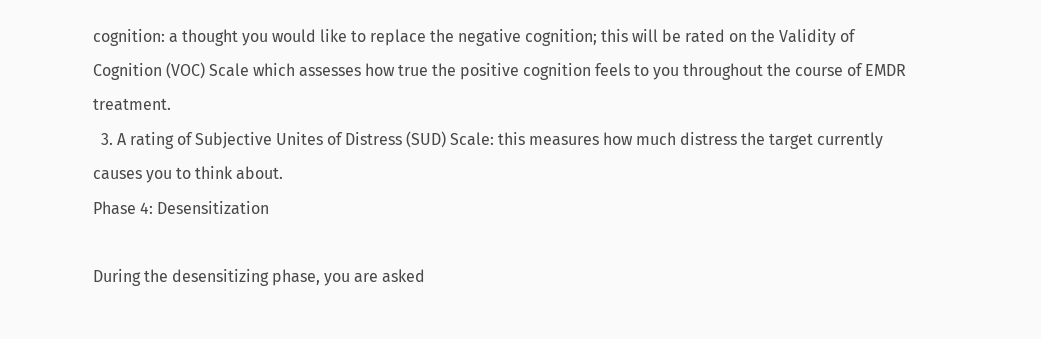cognition: a thought you would like to replace the negative cognition; this will be rated on the Validity of Cognition (VOC) Scale which assesses how true the positive cognition feels to you throughout the course of EMDR treatment.
  3. A rating of Subjective Unites of Distress (SUD) Scale: this measures how much distress the target currently causes you to think about.
Phase 4: Desensitization

During the desensitizing phase, you are asked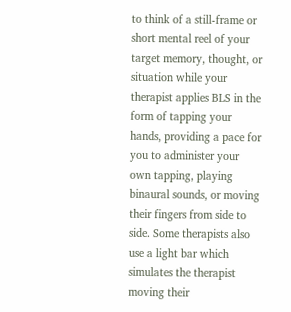to think of a still-frame or short mental reel of your target memory, thought, or situation while your therapist applies BLS in the form of tapping your hands, providing a pace for you to administer your own tapping, playing binaural sounds, or moving their fingers from side to side. Some therapists also use a light bar which simulates the therapist moving their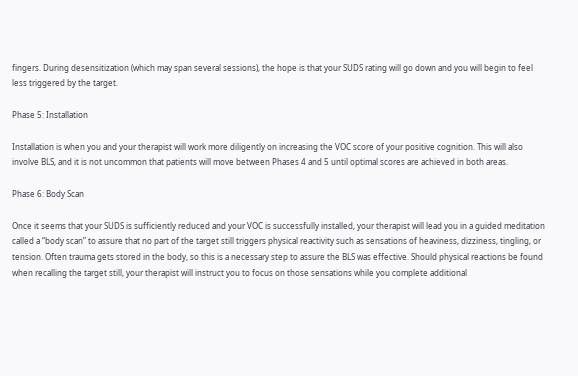fingers. During desensitization (which may span several sessions), the hope is that your SUDS rating will go down and you will begin to feel less triggered by the target.

Phase 5: Installation

Installation is when you and your therapist will work more diligently on increasing the VOC score of your positive cognition. This will also involve BLS, and it is not uncommon that patients will move between Phases 4 and 5 until optimal scores are achieved in both areas.

Phase 6: Body Scan

Once it seems that your SUDS is sufficiently reduced and your VOC is successfully installed, your therapist will lead you in a guided meditation called a “body scan” to assure that no part of the target still triggers physical reactivity such as sensations of heaviness, dizziness, tingling, or tension. Often trauma gets stored in the body, so this is a necessary step to assure the BLS was effective. Should physical reactions be found when recalling the target still, your therapist will instruct you to focus on those sensations while you complete additional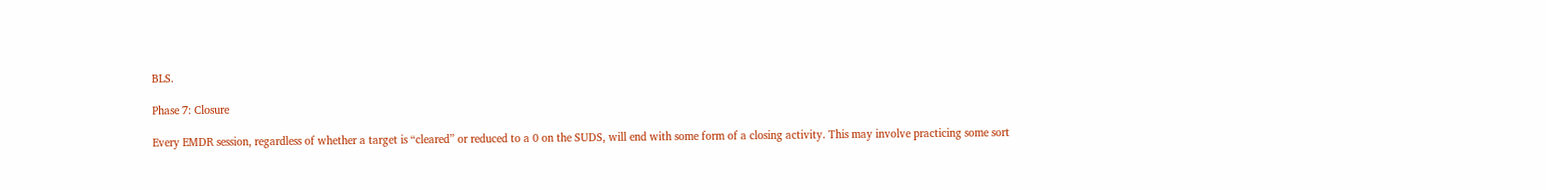BLS.

Phase 7: Closure

Every EMDR session, regardless of whether a target is “cleared” or reduced to a 0 on the SUDS, will end with some form of a closing activity. This may involve practicing some sort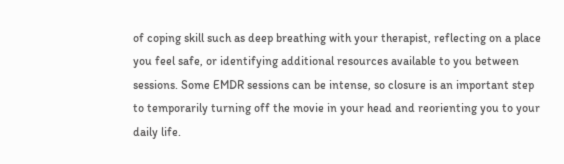of coping skill such as deep breathing with your therapist, reflecting on a place you feel safe, or identifying additional resources available to you between sessions. Some EMDR sessions can be intense, so closure is an important step to temporarily turning off the movie in your head and reorienting you to your daily life.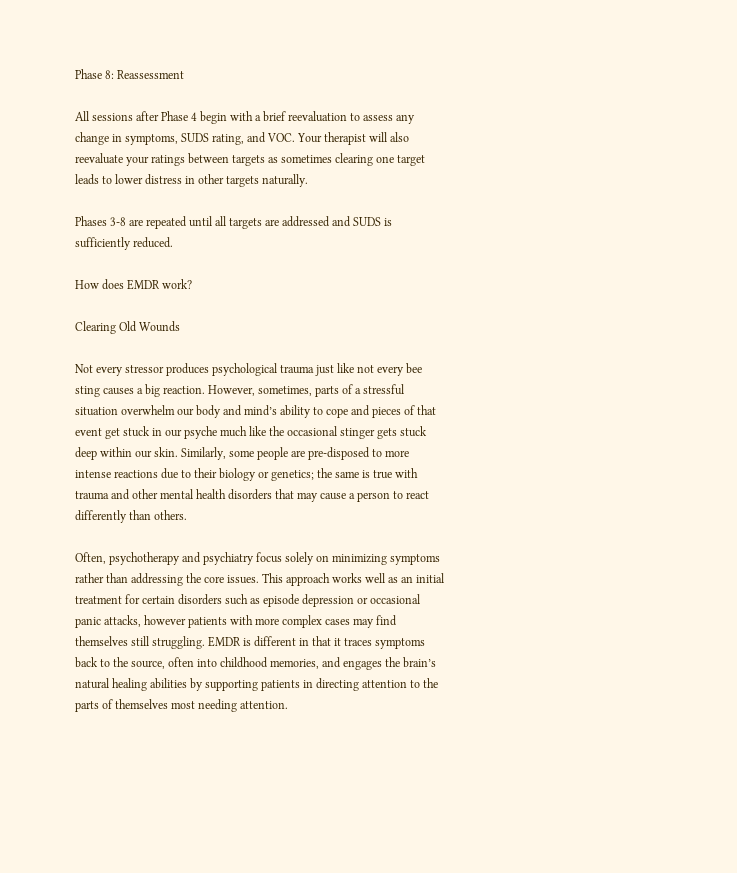Phase 8: Reassessment

All sessions after Phase 4 begin with a brief reevaluation to assess any change in symptoms, SUDS rating, and VOC. Your therapist will also reevaluate your ratings between targets as sometimes clearing one target leads to lower distress in other targets naturally.

Phases 3-8 are repeated until all targets are addressed and SUDS is sufficiently reduced.

How does EMDR work?

Clearing Old Wounds

Not every stressor produces psychological trauma just like not every bee sting causes a big reaction. However, sometimes, parts of a stressful situation overwhelm our body and mind’s ability to cope and pieces of that event get stuck in our psyche much like the occasional stinger gets stuck deep within our skin. Similarly, some people are pre-disposed to more intense reactions due to their biology or genetics; the same is true with trauma and other mental health disorders that may cause a person to react differently than others.

Often, psychotherapy and psychiatry focus solely on minimizing symptoms rather than addressing the core issues. This approach works well as an initial treatment for certain disorders such as episode depression or occasional panic attacks, however patients with more complex cases may find themselves still struggling. EMDR is different in that it traces symptoms back to the source, often into childhood memories, and engages the brain’s natural healing abilities by supporting patients in directing attention to the parts of themselves most needing attention.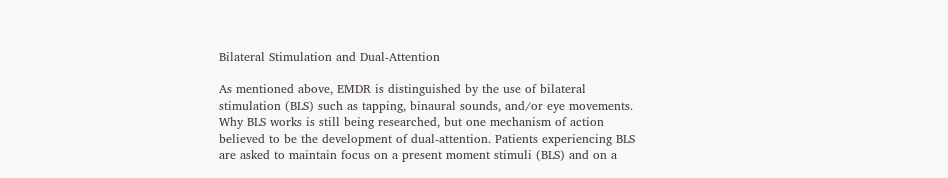Bilateral Stimulation and Dual-Attention

As mentioned above, EMDR is distinguished by the use of bilateral stimulation (BLS) such as tapping, binaural sounds, and/or eye movements. Why BLS works is still being researched, but one mechanism of action believed to be the development of dual-attention. Patients experiencing BLS are asked to maintain focus on a present moment stimuli (BLS) and on a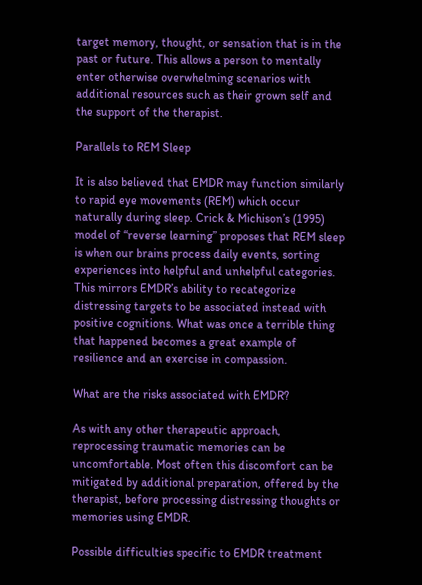target memory, thought, or sensation that is in the past or future. This allows a person to mentally enter otherwise overwhelming scenarios with additional resources such as their grown self and the support of the therapist.

Parallels to REM Sleep

It is also believed that EMDR may function similarly to rapid eye movements (REM) which occur naturally during sleep. Crick & Michison’s (1995) model of “reverse learning” proposes that REM sleep is when our brains process daily events, sorting experiences into helpful and unhelpful categories. This mirrors EMDR’s ability to recategorize distressing targets to be associated instead with positive cognitions. What was once a terrible thing that happened becomes a great example of resilience and an exercise in compassion.

What are the risks associated with EMDR?

As with any other therapeutic approach, reprocessing traumatic memories can be uncomfortable. Most often this discomfort can be mitigated by additional preparation, offered by the therapist, before processing distressing thoughts or memories using EMDR.

Possible difficulties specific to EMDR treatment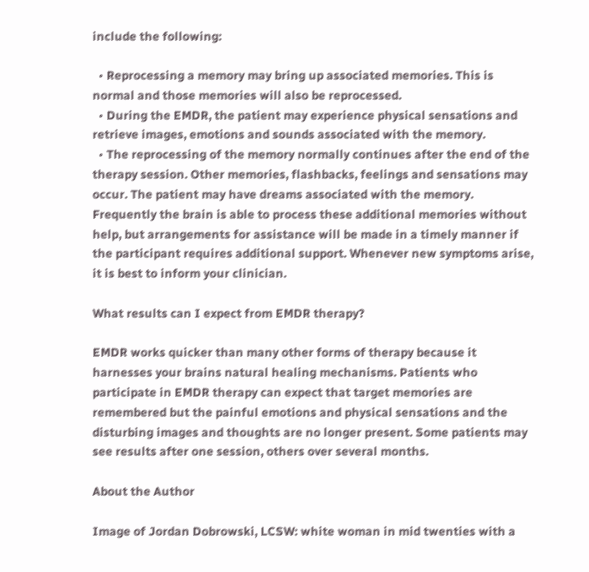include the following:

  • Reprocessing a memory may bring up associated memories. This is normal and those memories will also be reprocessed.
  • During the EMDR, the patient may experience physical sensations and retrieve images, emotions and sounds associated with the memory.
  • The reprocessing of the memory normally continues after the end of the therapy session. Other memories, flashbacks, feelings and sensations may occur. The patient may have dreams associated with the memory. Frequently the brain is able to process these additional memories without help, but arrangements for assistance will be made in a timely manner if the participant requires additional support. Whenever new symptoms arise, it is best to inform your clinician.

What results can I expect from EMDR therapy?

EMDR works quicker than many other forms of therapy because it harnesses your brains natural healing mechanisms. Patients who participate in EMDR therapy can expect that target memories are remembered but the painful emotions and physical sensations and the disturbing images and thoughts are no longer present. Some patients may see results after one session, others over several months.

About the Author

Image of Jordan Dobrowski, LCSW: white woman in mid twenties with a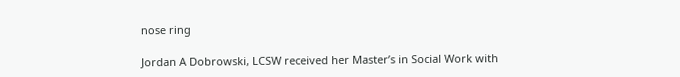nose ring

Jordan A Dobrowski, LCSW received her Master’s in Social Work with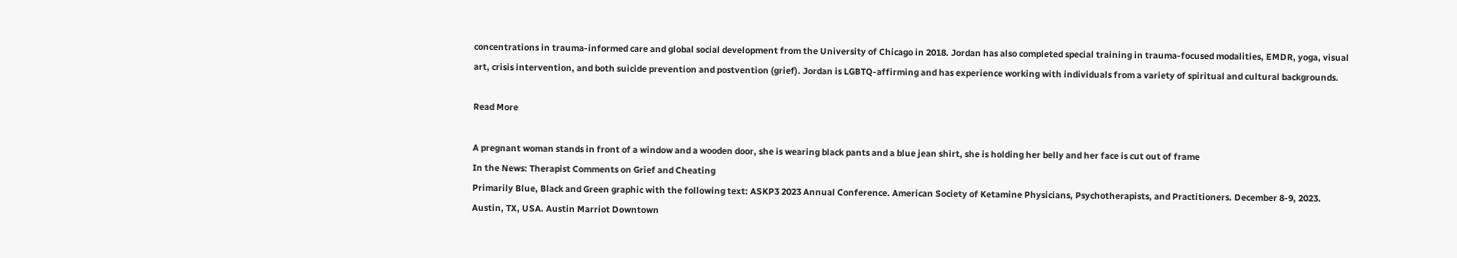concentrations in trauma-informed care and global social development from the University of Chicago in 2018. Jordan has also completed special training in trauma-focused modalities, EMDR, yoga, visual art, crisis intervention, and both suicide prevention and postvention (grief). Jordan is LGBTQ-affirming and has experience working with individuals from a variety of spiritual and cultural backgrounds.

Read More

A pregnant woman stands in front of a window and a wooden door, she is wearing black pants and a blue jean shirt, she is holding her belly and her face is cut out of frame
In the News: Therapist Comments on Grief and Cheating
Primarily Blue, Black and Green graphic with the following text: ASKP3 2023 Annual Conference. American Society of Ketamine Physicians, Psychotherapists, and Practitioners. December 8-9, 2023. Austin, TX, USA. Austin Marriot Downtown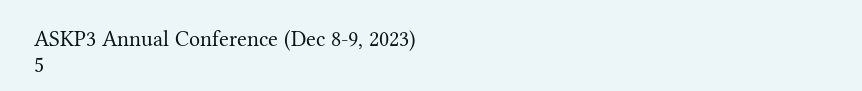ASKP3 Annual Conference (Dec 8-9, 2023)
5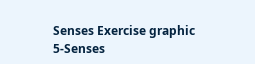Senses Exercise graphic
5-Senses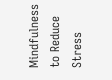Mindfulness to Reduce Stress